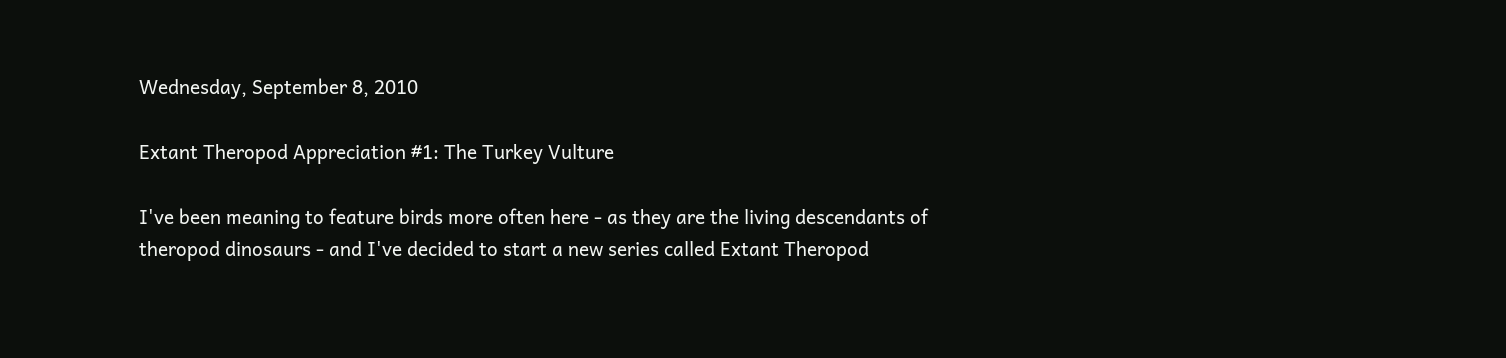Wednesday, September 8, 2010

Extant Theropod Appreciation #1: The Turkey Vulture

I've been meaning to feature birds more often here - as they are the living descendants of theropod dinosaurs - and I've decided to start a new series called Extant Theropod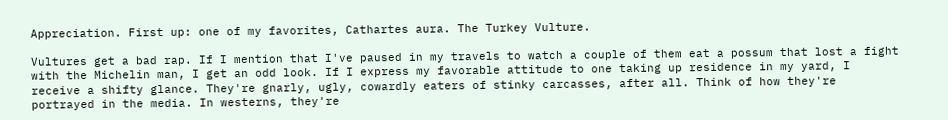Appreciation. First up: one of my favorites, Cathartes aura. The Turkey Vulture.

Vultures get a bad rap. If I mention that I've paused in my travels to watch a couple of them eat a possum that lost a fight with the Michelin man, I get an odd look. If I express my favorable attitude to one taking up residence in my yard, I receive a shifty glance. They're gnarly, ugly, cowardly eaters of stinky carcasses, after all. Think of how they're portrayed in the media. In westerns, they're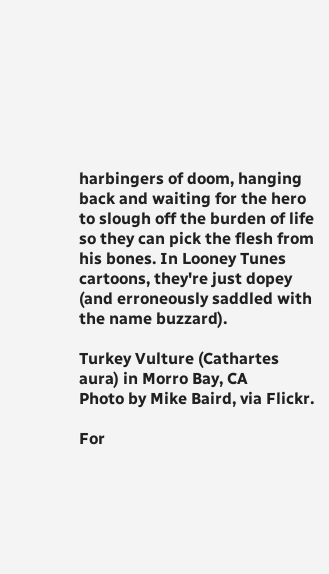harbingers of doom, hanging back and waiting for the hero to slough off the burden of life so they can pick the flesh from his bones. In Looney Tunes cartoons, they're just dopey (and erroneously saddled with the name buzzard).

Turkey Vulture (Cathartes aura) in Morro Bay, CA
Photo by Mike Baird, via Flickr.

For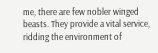me, there are few nobler winged beasts. They provide a vital service, ridding the environment of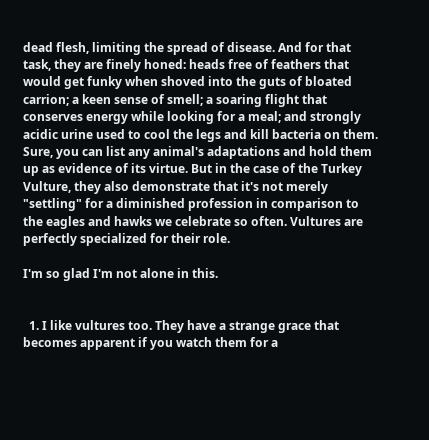dead flesh, limiting the spread of disease. And for that task, they are finely honed: heads free of feathers that would get funky when shoved into the guts of bloated carrion; a keen sense of smell; a soaring flight that conserves energy while looking for a meal; and strongly acidic urine used to cool the legs and kill bacteria on them. Sure, you can list any animal's adaptations and hold them up as evidence of its virtue. But in the case of the Turkey Vulture, they also demonstrate that it's not merely "settling" for a diminished profession in comparison to the eagles and hawks we celebrate so often. Vultures are perfectly specialized for their role.

I'm so glad I'm not alone in this.


  1. I like vultures too. They have a strange grace that becomes apparent if you watch them for a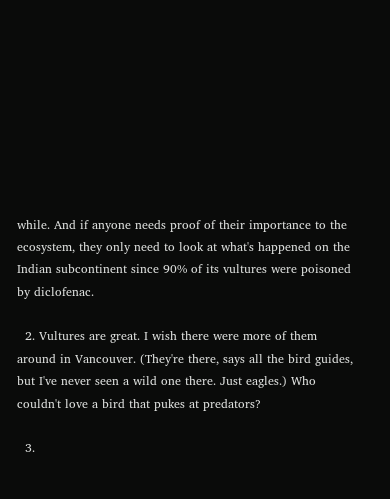while. And if anyone needs proof of their importance to the ecosystem, they only need to look at what's happened on the Indian subcontinent since 90% of its vultures were poisoned by diclofenac.

  2. Vultures are great. I wish there were more of them around in Vancouver. (They're there, says all the bird guides, but I've never seen a wild one there. Just eagles.) Who couldn't love a bird that pukes at predators?

  3.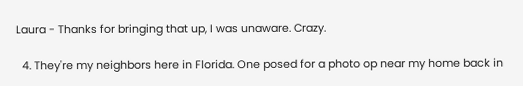Laura - Thanks for bringing that up, I was unaware. Crazy.

  4. They're my neighbors here in Florida. One posed for a photo op near my home back in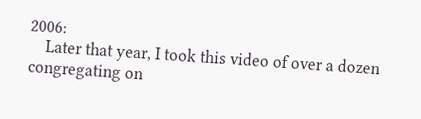2006:
    Later that year, I took this video of over a dozen congregating on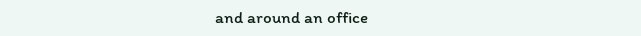and around an office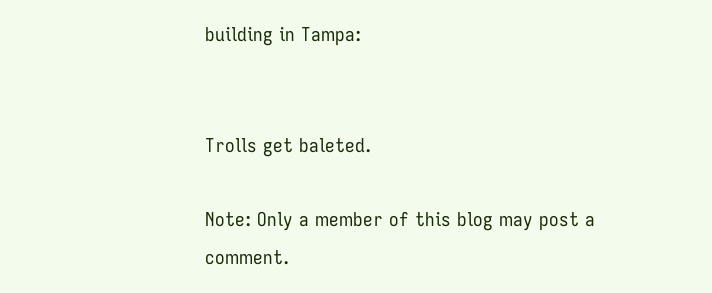building in Tampa:


Trolls get baleted.

Note: Only a member of this blog may post a comment.